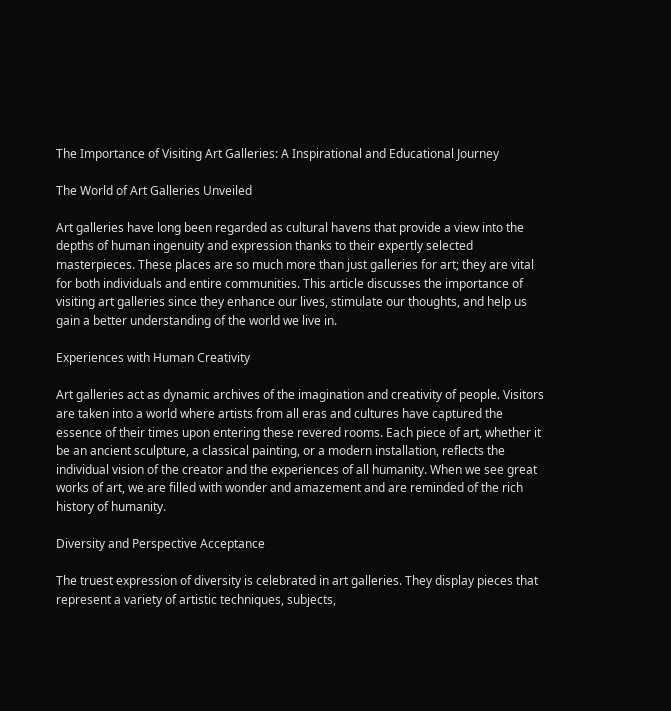The Importance of Visiting Art Galleries: A Inspirational and Educational Journey

The World of Art Galleries Unveiled

Art galleries have long been regarded as cultural havens that provide a view into the depths of human ingenuity and expression thanks to their expertly selected masterpieces. These places are so much more than just galleries for art; they are vital for both individuals and entire communities. This article discusses the importance of visiting art galleries since they enhance our lives, stimulate our thoughts, and help us gain a better understanding of the world we live in.

Experiences with Human Creativity

Art galleries act as dynamic archives of the imagination and creativity of people. Visitors are taken into a world where artists from all eras and cultures have captured the essence of their times upon entering these revered rooms. Each piece of art, whether it be an ancient sculpture, a classical painting, or a modern installation, reflects the individual vision of the creator and the experiences of all humanity. When we see great works of art, we are filled with wonder and amazement and are reminded of the rich history of humanity.

Diversity and Perspective Acceptance

The truest expression of diversity is celebrated in art galleries. They display pieces that represent a variety of artistic techniques, subjects,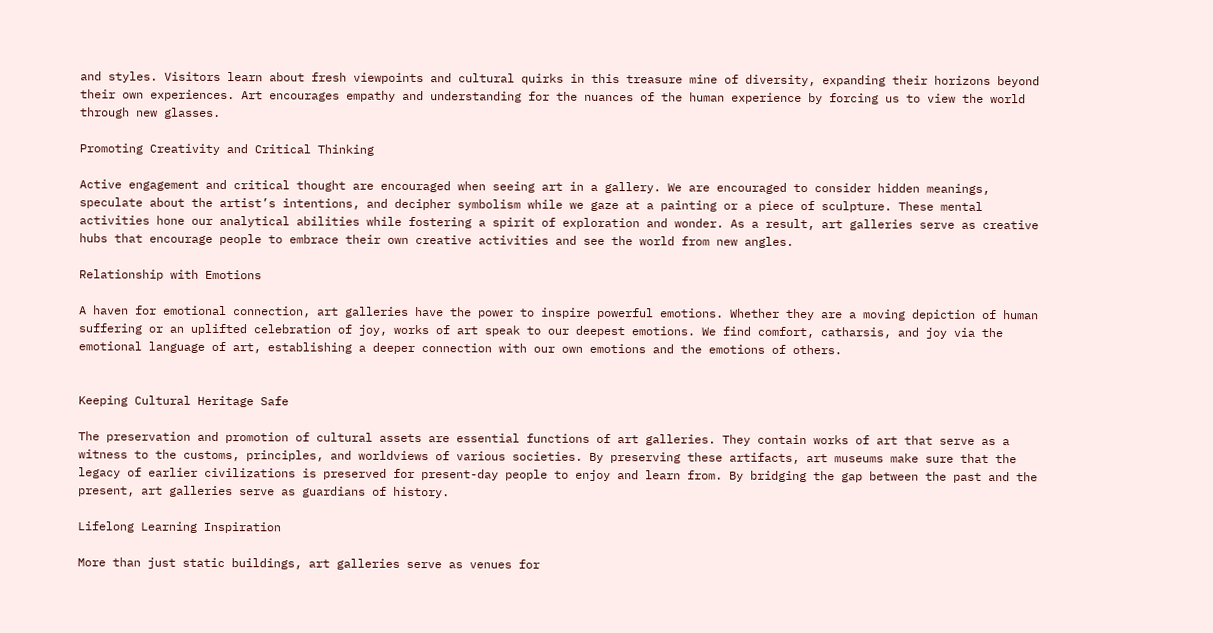and styles. Visitors learn about fresh viewpoints and cultural quirks in this treasure mine of diversity, expanding their horizons beyond their own experiences. Art encourages empathy and understanding for the nuances of the human experience by forcing us to view the world through new glasses.

Promoting Creativity and Critical Thinking

Active engagement and critical thought are encouraged when seeing art in a gallery. We are encouraged to consider hidden meanings, speculate about the artist’s intentions, and decipher symbolism while we gaze at a painting or a piece of sculpture. These mental activities hone our analytical abilities while fostering a spirit of exploration and wonder. As a result, art galleries serve as creative hubs that encourage people to embrace their own creative activities and see the world from new angles.

Relationship with Emotions

A haven for emotional connection, art galleries have the power to inspire powerful emotions. Whether they are a moving depiction of human suffering or an uplifted celebration of joy, works of art speak to our deepest emotions. We find comfort, catharsis, and joy via the emotional language of art, establishing a deeper connection with our own emotions and the emotions of others.


Keeping Cultural Heritage Safe

The preservation and promotion of cultural assets are essential functions of art galleries. They contain works of art that serve as a witness to the customs, principles, and worldviews of various societies. By preserving these artifacts, art museums make sure that the legacy of earlier civilizations is preserved for present-day people to enjoy and learn from. By bridging the gap between the past and the present, art galleries serve as guardians of history.

Lifelong Learning Inspiration

More than just static buildings, art galleries serve as venues for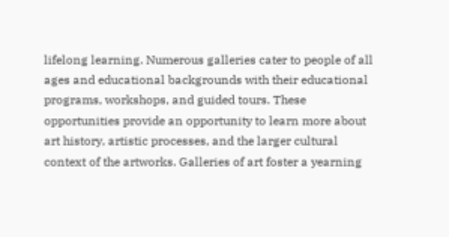lifelong learning. Numerous galleries cater to people of all ages and educational backgrounds with their educational programs, workshops, and guided tours. These opportunities provide an opportunity to learn more about art history, artistic processes, and the larger cultural context of the artworks. Galleries of art foster a yearning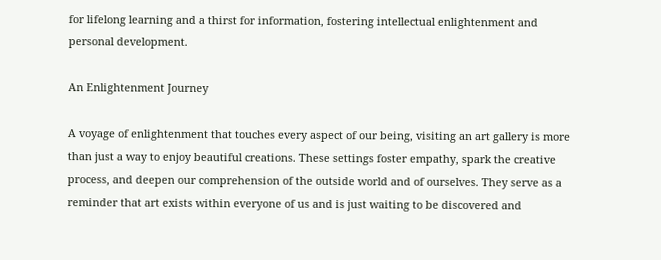for lifelong learning and a thirst for information, fostering intellectual enlightenment and personal development.

An Enlightenment Journey

A voyage of enlightenment that touches every aspect of our being, visiting an art gallery is more than just a way to enjoy beautiful creations. These settings foster empathy, spark the creative process, and deepen our comprehension of the outside world and of ourselves. They serve as a reminder that art exists within everyone of us and is just waiting to be discovered and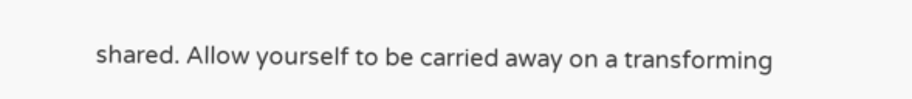shared. Allow yourself to be carried away on a transforming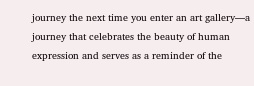journey the next time you enter an art gallery—a journey that celebrates the beauty of human expression and serves as a reminder of the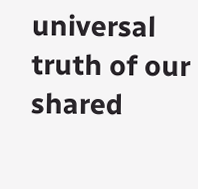universal truth of our shared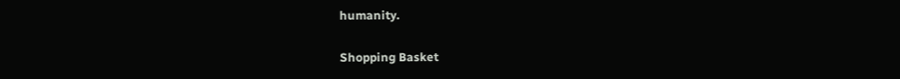humanity.

Shopping Basket